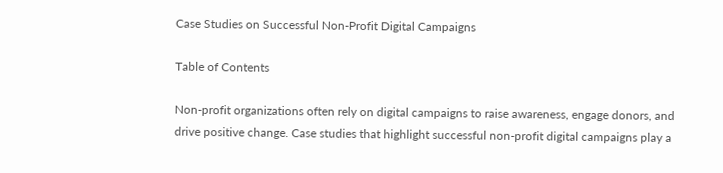Case Studies on Successful Non-Profit Digital Campaigns

Table of Contents

Non-profit organizations often rely on digital campaigns to raise awareness, engage donors, and drive positive change. Case studies that highlight successful non-profit digital campaigns play a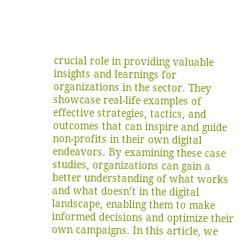crucial role in providing valuable insights and learnings for organizations in the sector. They showcase real-life examples of effective strategies, tactics, and outcomes that can inspire and guide non-profits in their own digital endeavors. By examining these case studies, organizations can gain a better understanding of what works and what doesn’t in the digital landscape, enabling them to make informed decisions and optimize their own campaigns. In this article, we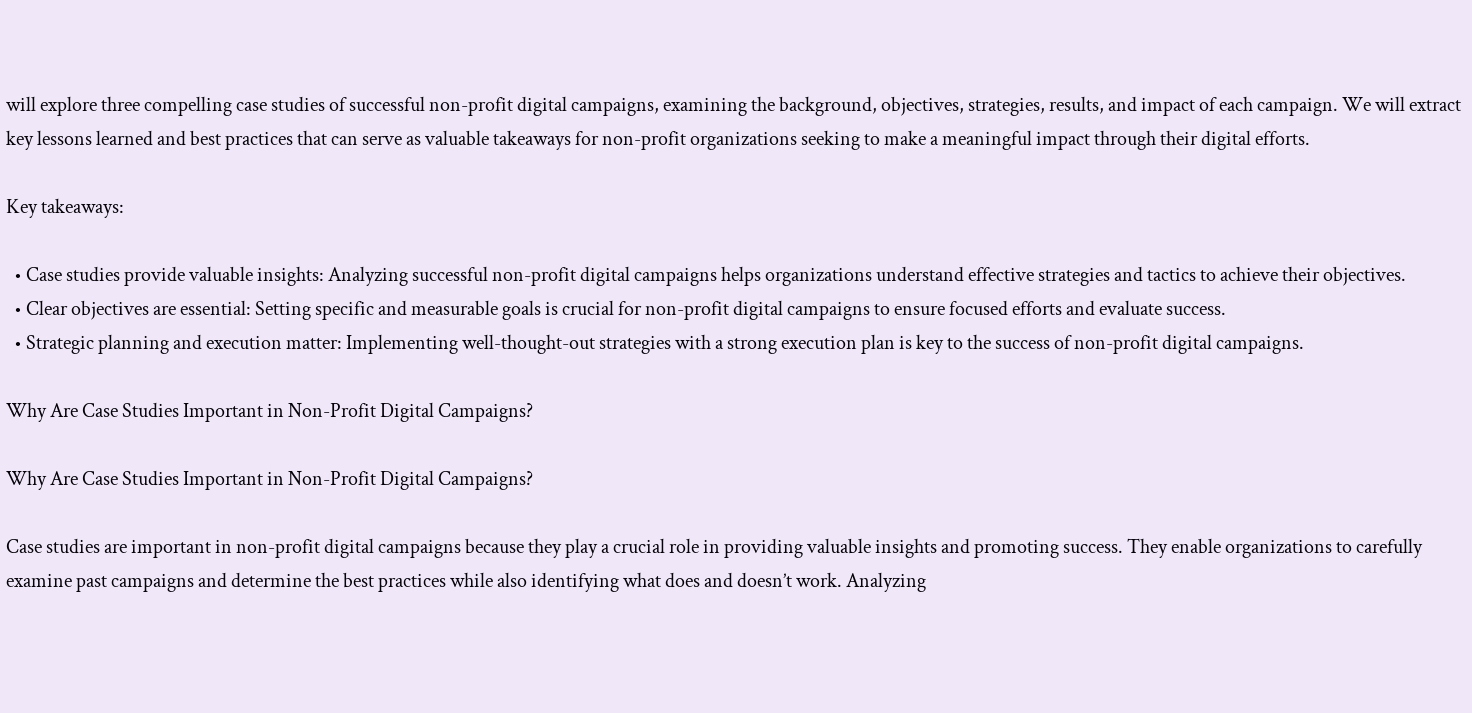will explore three compelling case studies of successful non-profit digital campaigns, examining the background, objectives, strategies, results, and impact of each campaign. We will extract key lessons learned and best practices that can serve as valuable takeaways for non-profit organizations seeking to make a meaningful impact through their digital efforts.

Key takeaways:

  • Case studies provide valuable insights: Analyzing successful non-profit digital campaigns helps organizations understand effective strategies and tactics to achieve their objectives.
  • Clear objectives are essential: Setting specific and measurable goals is crucial for non-profit digital campaigns to ensure focused efforts and evaluate success.
  • Strategic planning and execution matter: Implementing well-thought-out strategies with a strong execution plan is key to the success of non-profit digital campaigns.

Why Are Case Studies Important in Non-Profit Digital Campaigns?

Why Are Case Studies Important in Non-Profit Digital Campaigns?

Case studies are important in non-profit digital campaigns because they play a crucial role in providing valuable insights and promoting success. They enable organizations to carefully examine past campaigns and determine the best practices while also identifying what does and doesn’t work. Analyzing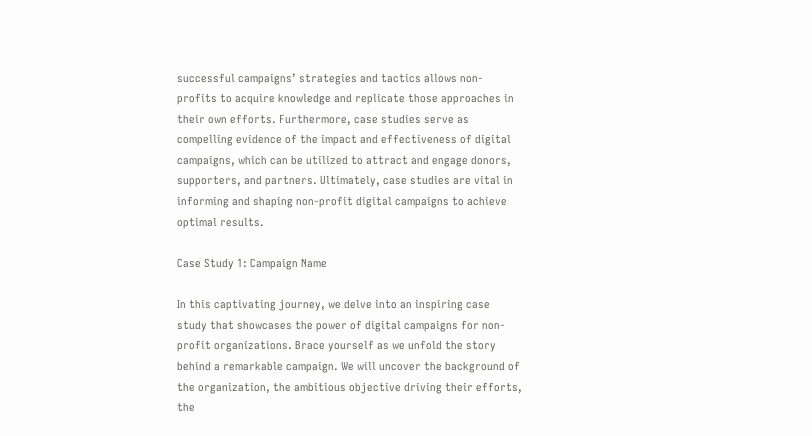successful campaigns’ strategies and tactics allows non-profits to acquire knowledge and replicate those approaches in their own efforts. Furthermore, case studies serve as compelling evidence of the impact and effectiveness of digital campaigns, which can be utilized to attract and engage donors, supporters, and partners. Ultimately, case studies are vital in informing and shaping non-profit digital campaigns to achieve optimal results.

Case Study 1: Campaign Name

In this captivating journey, we delve into an inspiring case study that showcases the power of digital campaigns for non-profit organizations. Brace yourself as we unfold the story behind a remarkable campaign. We will uncover the background of the organization, the ambitious objective driving their efforts, the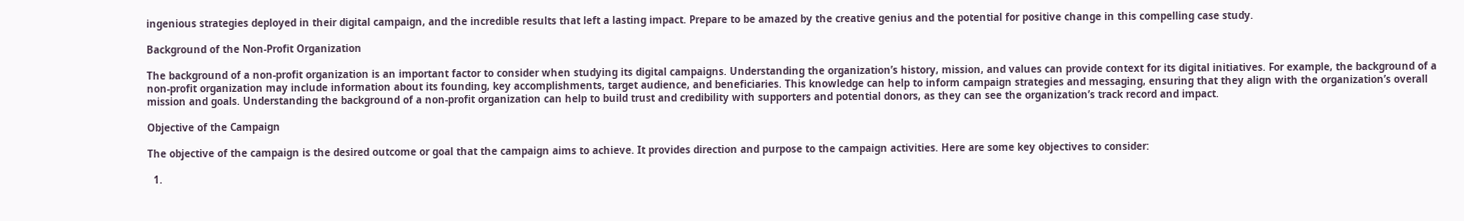ingenious strategies deployed in their digital campaign, and the incredible results that left a lasting impact. Prepare to be amazed by the creative genius and the potential for positive change in this compelling case study.

Background of the Non-Profit Organization

The background of a non-profit organization is an important factor to consider when studying its digital campaigns. Understanding the organization’s history, mission, and values can provide context for its digital initiatives. For example, the background of a non-profit organization may include information about its founding, key accomplishments, target audience, and beneficiaries. This knowledge can help to inform campaign strategies and messaging, ensuring that they align with the organization’s overall mission and goals. Understanding the background of a non-profit organization can help to build trust and credibility with supporters and potential donors, as they can see the organization’s track record and impact.

Objective of the Campaign

The objective of the campaign is the desired outcome or goal that the campaign aims to achieve. It provides direction and purpose to the campaign activities. Here are some key objectives to consider:

  1.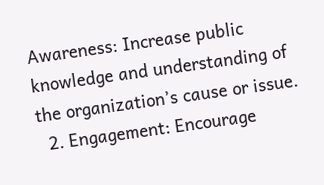Awareness: Increase public knowledge and understanding of the organization’s cause or issue.
  2. Engagement: Encourage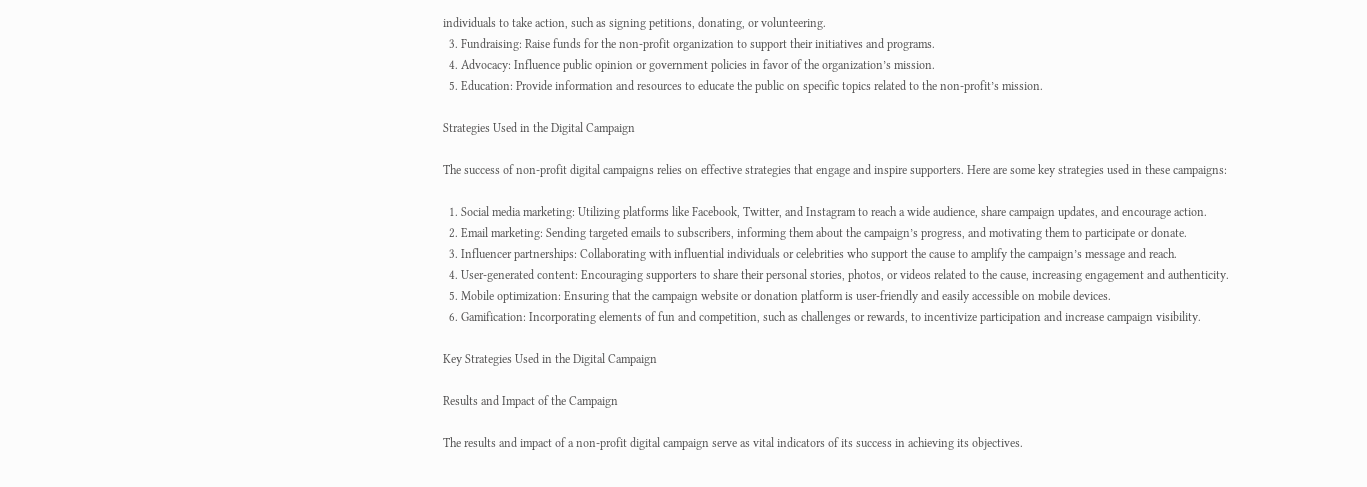individuals to take action, such as signing petitions, donating, or volunteering.
  3. Fundraising: Raise funds for the non-profit organization to support their initiatives and programs.
  4. Advocacy: Influence public opinion or government policies in favor of the organization’s mission.
  5. Education: Provide information and resources to educate the public on specific topics related to the non-profit’s mission.

Strategies Used in the Digital Campaign

The success of non-profit digital campaigns relies on effective strategies that engage and inspire supporters. Here are some key strategies used in these campaigns:

  1. Social media marketing: Utilizing platforms like Facebook, Twitter, and Instagram to reach a wide audience, share campaign updates, and encourage action.
  2. Email marketing: Sending targeted emails to subscribers, informing them about the campaign’s progress, and motivating them to participate or donate.
  3. Influencer partnerships: Collaborating with influential individuals or celebrities who support the cause to amplify the campaign’s message and reach.
  4. User-generated content: Encouraging supporters to share their personal stories, photos, or videos related to the cause, increasing engagement and authenticity.
  5. Mobile optimization: Ensuring that the campaign website or donation platform is user-friendly and easily accessible on mobile devices.
  6. Gamification: Incorporating elements of fun and competition, such as challenges or rewards, to incentivize participation and increase campaign visibility.

Key Strategies Used in the Digital Campaign

Results and Impact of the Campaign

The results and impact of a non-profit digital campaign serve as vital indicators of its success in achieving its objectives.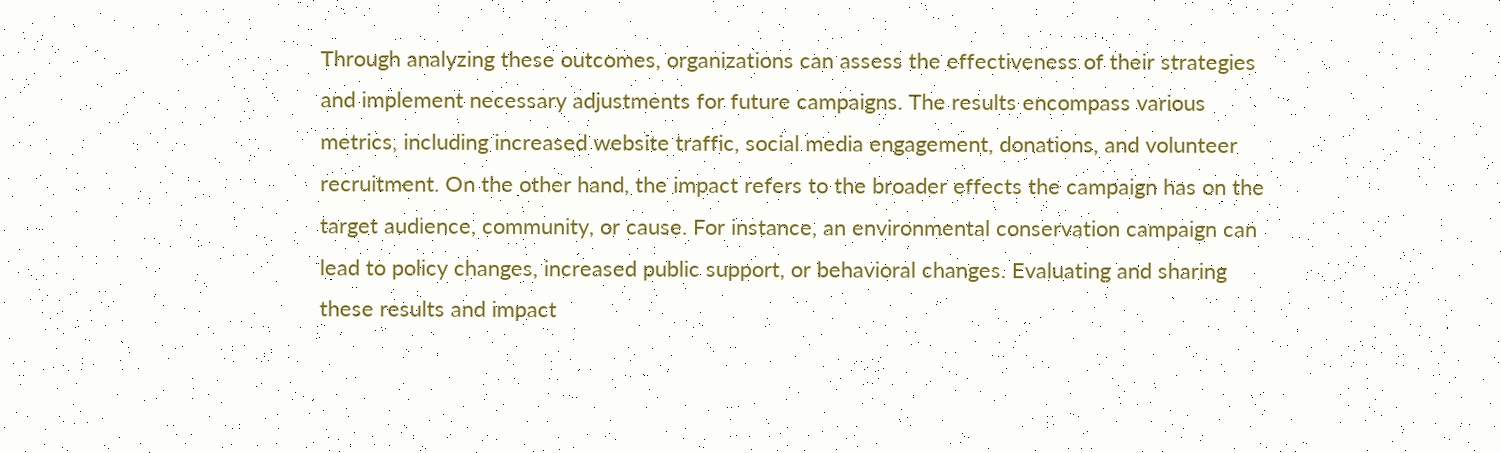Through analyzing these outcomes, organizations can assess the effectiveness of their strategies and implement necessary adjustments for future campaigns. The results encompass various metrics, including increased website traffic, social media engagement, donations, and volunteer recruitment. On the other hand, the impact refers to the broader effects the campaign has on the target audience, community, or cause. For instance, an environmental conservation campaign can lead to policy changes, increased public support, or behavioral changes. Evaluating and sharing these results and impact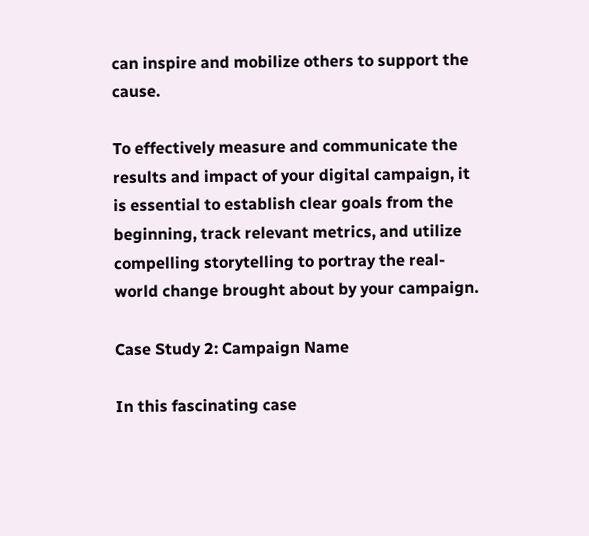can inspire and mobilize others to support the cause.

To effectively measure and communicate the results and impact of your digital campaign, it is essential to establish clear goals from the beginning, track relevant metrics, and utilize compelling storytelling to portray the real-world change brought about by your campaign.

Case Study 2: Campaign Name

In this fascinating case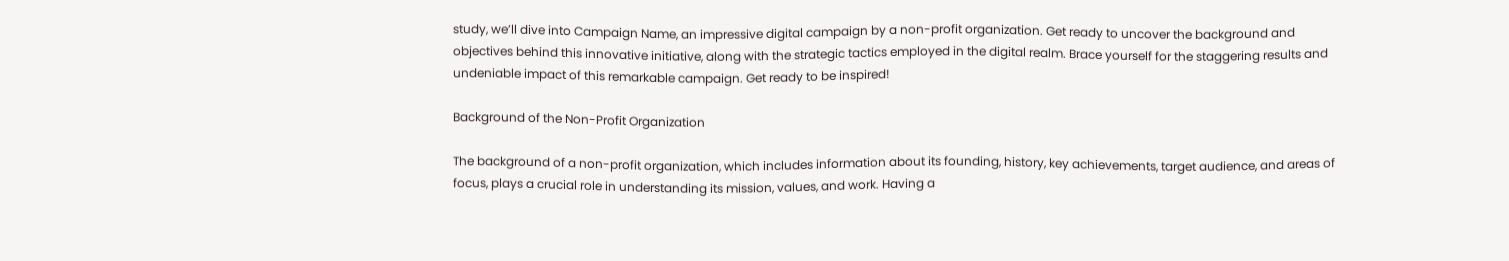study, we’ll dive into Campaign Name, an impressive digital campaign by a non-profit organization. Get ready to uncover the background and objectives behind this innovative initiative, along with the strategic tactics employed in the digital realm. Brace yourself for the staggering results and undeniable impact of this remarkable campaign. Get ready to be inspired!

Background of the Non-Profit Organization

The background of a non-profit organization, which includes information about its founding, history, key achievements, target audience, and areas of focus, plays a crucial role in understanding its mission, values, and work. Having a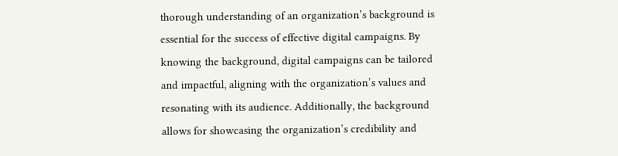thorough understanding of an organization’s background is essential for the success of effective digital campaigns. By knowing the background, digital campaigns can be tailored and impactful, aligning with the organization’s values and resonating with its audience. Additionally, the background allows for showcasing the organization’s credibility and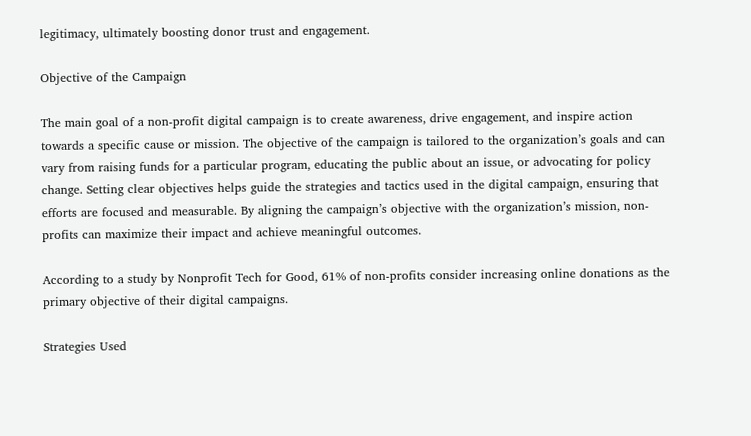legitimacy, ultimately boosting donor trust and engagement.

Objective of the Campaign

The main goal of a non-profit digital campaign is to create awareness, drive engagement, and inspire action towards a specific cause or mission. The objective of the campaign is tailored to the organization’s goals and can vary from raising funds for a particular program, educating the public about an issue, or advocating for policy change. Setting clear objectives helps guide the strategies and tactics used in the digital campaign, ensuring that efforts are focused and measurable. By aligning the campaign’s objective with the organization’s mission, non-profits can maximize their impact and achieve meaningful outcomes.

According to a study by Nonprofit Tech for Good, 61% of non-profits consider increasing online donations as the primary objective of their digital campaigns.

Strategies Used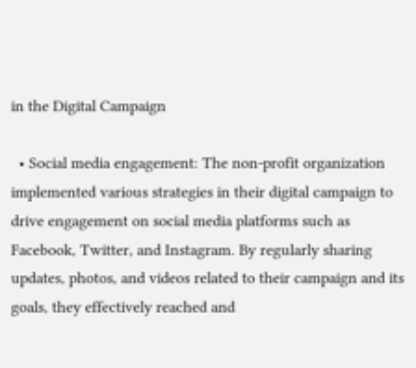in the Digital Campaign

  • Social media engagement: The non-profit organization implemented various strategies in their digital campaign to drive engagement on social media platforms such as Facebook, Twitter, and Instagram. By regularly sharing updates, photos, and videos related to their campaign and its goals, they effectively reached and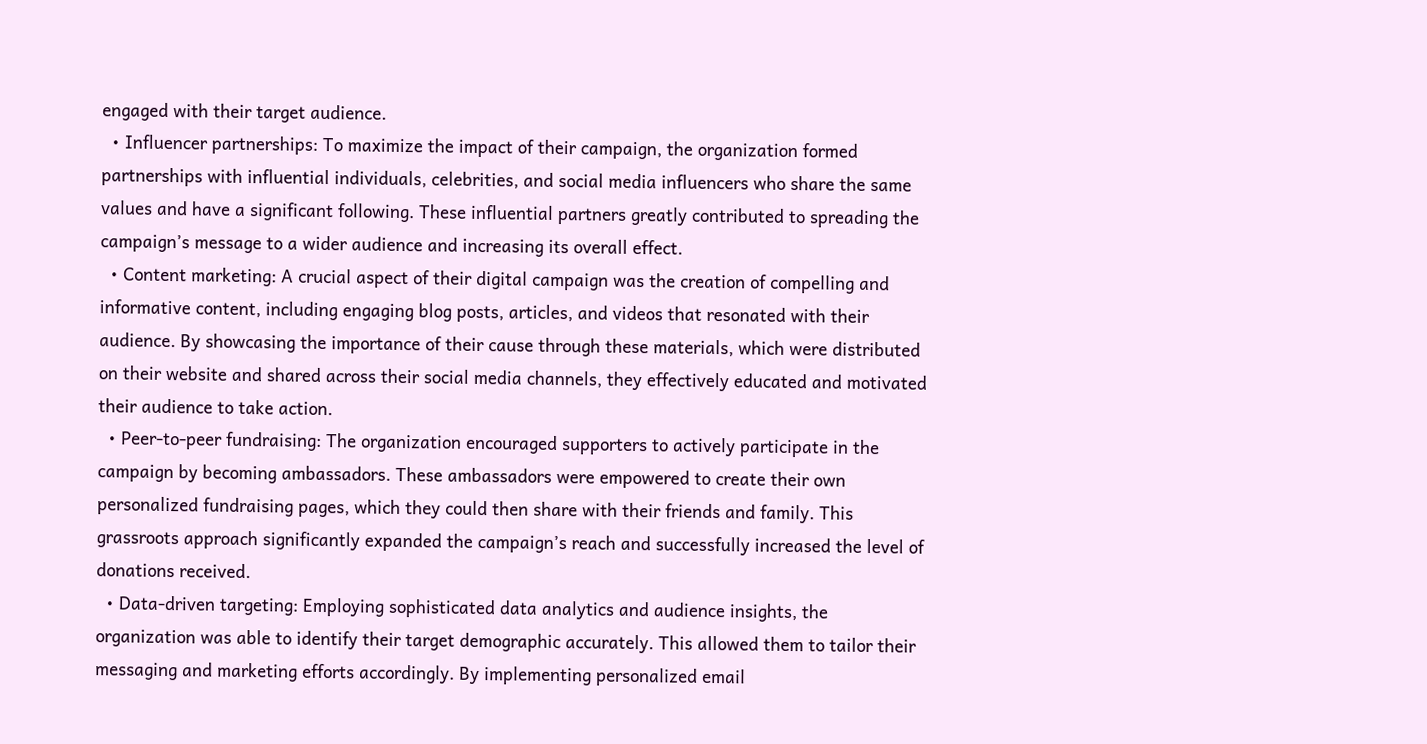engaged with their target audience.
  • Influencer partnerships: To maximize the impact of their campaign, the organization formed partnerships with influential individuals, celebrities, and social media influencers who share the same values and have a significant following. These influential partners greatly contributed to spreading the campaign’s message to a wider audience and increasing its overall effect.
  • Content marketing: A crucial aspect of their digital campaign was the creation of compelling and informative content, including engaging blog posts, articles, and videos that resonated with their audience. By showcasing the importance of their cause through these materials, which were distributed on their website and shared across their social media channels, they effectively educated and motivated their audience to take action.
  • Peer-to-peer fundraising: The organization encouraged supporters to actively participate in the campaign by becoming ambassadors. These ambassadors were empowered to create their own personalized fundraising pages, which they could then share with their friends and family. This grassroots approach significantly expanded the campaign’s reach and successfully increased the level of donations received.
  • Data-driven targeting: Employing sophisticated data analytics and audience insights, the organization was able to identify their target demographic accurately. This allowed them to tailor their messaging and marketing efforts accordingly. By implementing personalized email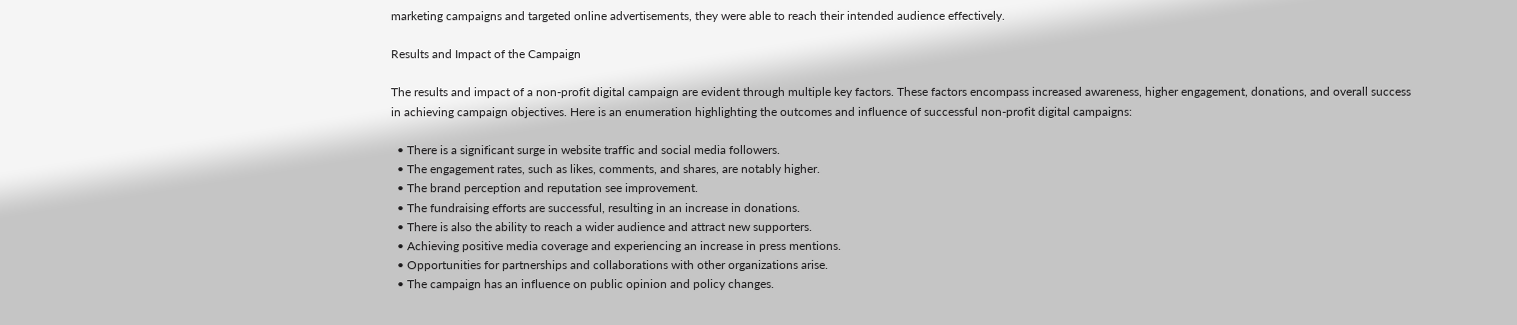marketing campaigns and targeted online advertisements, they were able to reach their intended audience effectively.

Results and Impact of the Campaign

The results and impact of a non-profit digital campaign are evident through multiple key factors. These factors encompass increased awareness, higher engagement, donations, and overall success in achieving campaign objectives. Here is an enumeration highlighting the outcomes and influence of successful non-profit digital campaigns:

  • There is a significant surge in website traffic and social media followers.
  • The engagement rates, such as likes, comments, and shares, are notably higher.
  • The brand perception and reputation see improvement.
  • The fundraising efforts are successful, resulting in an increase in donations.
  • There is also the ability to reach a wider audience and attract new supporters.
  • Achieving positive media coverage and experiencing an increase in press mentions.
  • Opportunities for partnerships and collaborations with other organizations arise.
  • The campaign has an influence on public opinion and policy changes.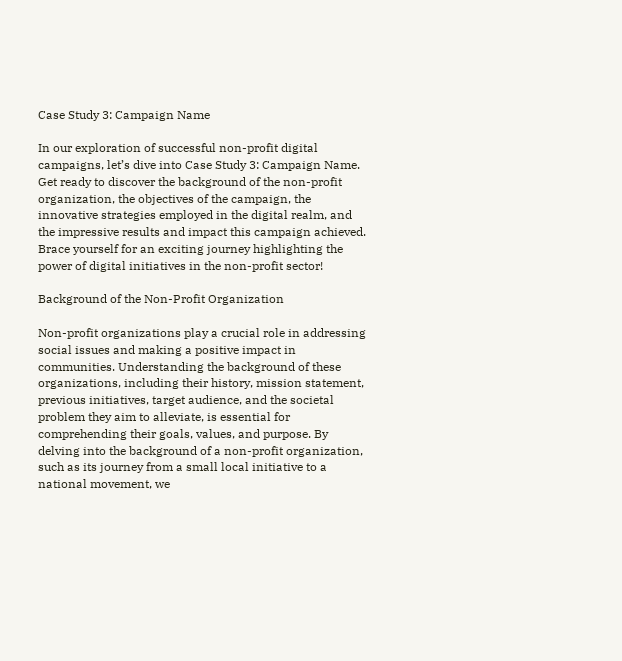Case Study 3: Campaign Name

In our exploration of successful non-profit digital campaigns, let’s dive into Case Study 3: Campaign Name. Get ready to discover the background of the non-profit organization, the objectives of the campaign, the innovative strategies employed in the digital realm, and the impressive results and impact this campaign achieved. Brace yourself for an exciting journey highlighting the power of digital initiatives in the non-profit sector!

Background of the Non-Profit Organization

Non-profit organizations play a crucial role in addressing social issues and making a positive impact in communities. Understanding the background of these organizations, including their history, mission statement, previous initiatives, target audience, and the societal problem they aim to alleviate, is essential for comprehending their goals, values, and purpose. By delving into the background of a non-profit organization, such as its journey from a small local initiative to a national movement, we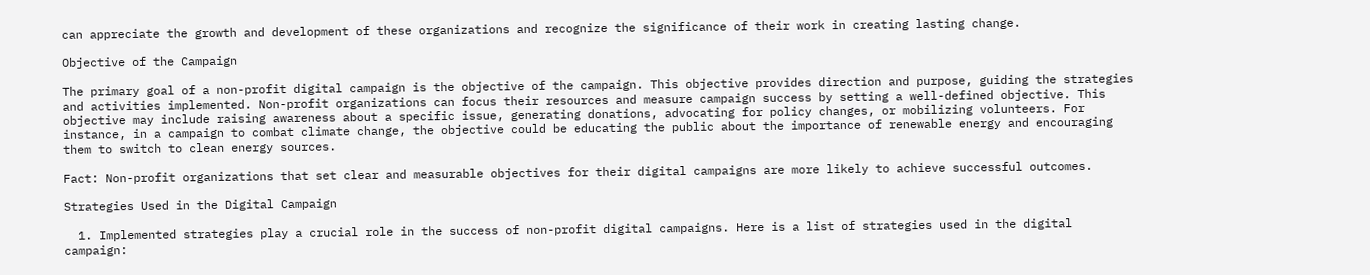can appreciate the growth and development of these organizations and recognize the significance of their work in creating lasting change.

Objective of the Campaign

The primary goal of a non-profit digital campaign is the objective of the campaign. This objective provides direction and purpose, guiding the strategies and activities implemented. Non-profit organizations can focus their resources and measure campaign success by setting a well-defined objective. This objective may include raising awareness about a specific issue, generating donations, advocating for policy changes, or mobilizing volunteers. For instance, in a campaign to combat climate change, the objective could be educating the public about the importance of renewable energy and encouraging them to switch to clean energy sources.

Fact: Non-profit organizations that set clear and measurable objectives for their digital campaigns are more likely to achieve successful outcomes.

Strategies Used in the Digital Campaign

  1. Implemented strategies play a crucial role in the success of non-profit digital campaigns. Here is a list of strategies used in the digital campaign: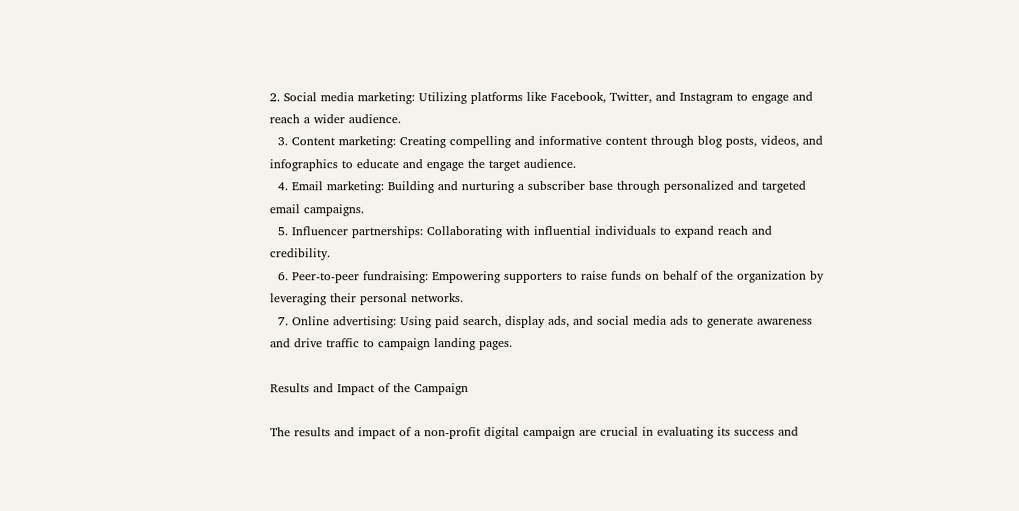2. Social media marketing: Utilizing platforms like Facebook, Twitter, and Instagram to engage and reach a wider audience.
  3. Content marketing: Creating compelling and informative content through blog posts, videos, and infographics to educate and engage the target audience.
  4. Email marketing: Building and nurturing a subscriber base through personalized and targeted email campaigns.
  5. Influencer partnerships: Collaborating with influential individuals to expand reach and credibility.
  6. Peer-to-peer fundraising: Empowering supporters to raise funds on behalf of the organization by leveraging their personal networks.
  7. Online advertising: Using paid search, display ads, and social media ads to generate awareness and drive traffic to campaign landing pages.

Results and Impact of the Campaign

The results and impact of a non-profit digital campaign are crucial in evaluating its success and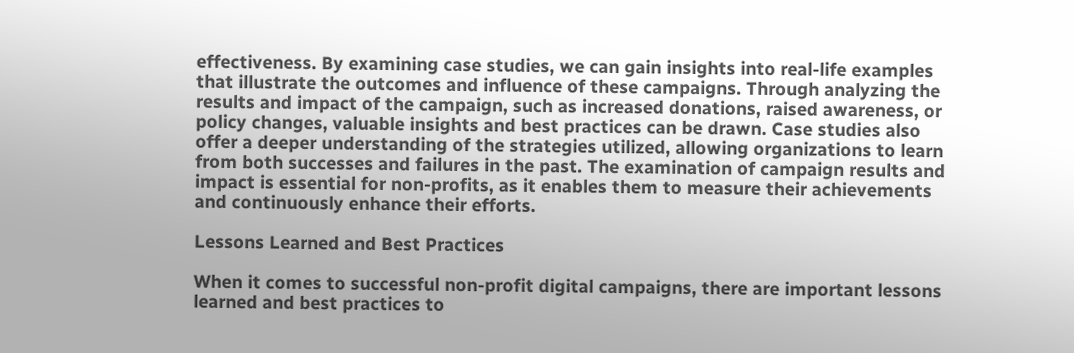effectiveness. By examining case studies, we can gain insights into real-life examples that illustrate the outcomes and influence of these campaigns. Through analyzing the results and impact of the campaign, such as increased donations, raised awareness, or policy changes, valuable insights and best practices can be drawn. Case studies also offer a deeper understanding of the strategies utilized, allowing organizations to learn from both successes and failures in the past. The examination of campaign results and impact is essential for non-profits, as it enables them to measure their achievements and continuously enhance their efforts.

Lessons Learned and Best Practices

When it comes to successful non-profit digital campaigns, there are important lessons learned and best practices to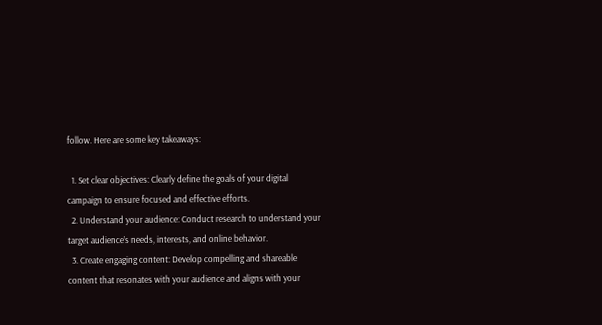follow. Here are some key takeaways:

  1. Set clear objectives: Clearly define the goals of your digital campaign to ensure focused and effective efforts.
  2. Understand your audience: Conduct research to understand your target audience’s needs, interests, and online behavior.
  3. Create engaging content: Develop compelling and shareable content that resonates with your audience and aligns with your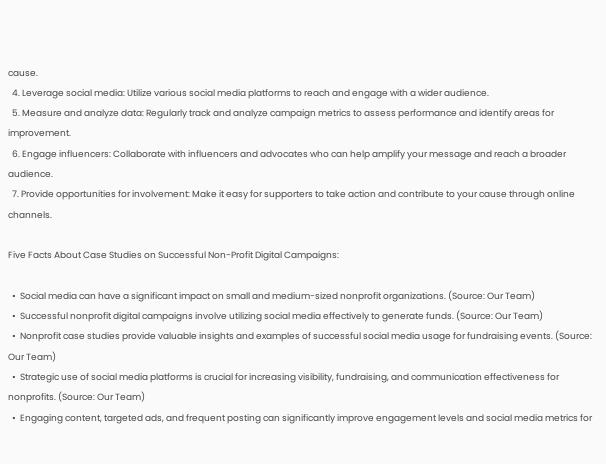cause.
  4. Leverage social media: Utilize various social media platforms to reach and engage with a wider audience.
  5. Measure and analyze data: Regularly track and analyze campaign metrics to assess performance and identify areas for improvement.
  6. Engage influencers: Collaborate with influencers and advocates who can help amplify your message and reach a broader audience.
  7. Provide opportunities for involvement: Make it easy for supporters to take action and contribute to your cause through online channels.

Five Facts About Case Studies on Successful Non-Profit Digital Campaigns:

  •  Social media can have a significant impact on small and medium-sized nonprofit organizations. (Source: Our Team)
  •  Successful nonprofit digital campaigns involve utilizing social media effectively to generate funds. (Source: Our Team)
  •  Nonprofit case studies provide valuable insights and examples of successful social media usage for fundraising events. (Source: Our Team)
  •  Strategic use of social media platforms is crucial for increasing visibility, fundraising, and communication effectiveness for nonprofits. (Source: Our Team)
  •  Engaging content, targeted ads, and frequent posting can significantly improve engagement levels and social media metrics for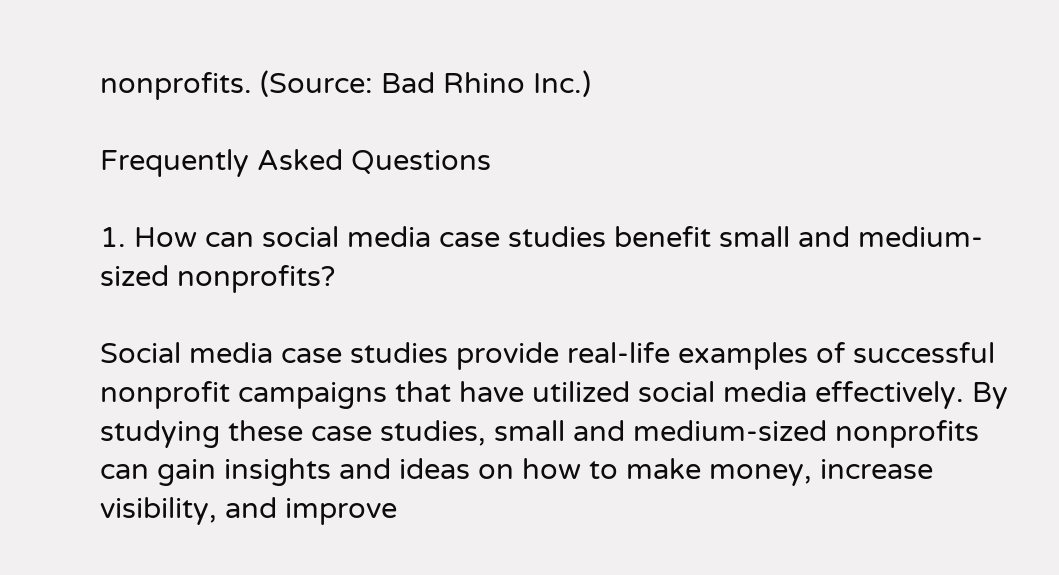nonprofits. (Source: Bad Rhino Inc.)

Frequently Asked Questions

1. How can social media case studies benefit small and medium-sized nonprofits?

Social media case studies provide real-life examples of successful nonprofit campaigns that have utilized social media effectively. By studying these case studies, small and medium-sized nonprofits can gain insights and ideas on how to make money, increase visibility, and improve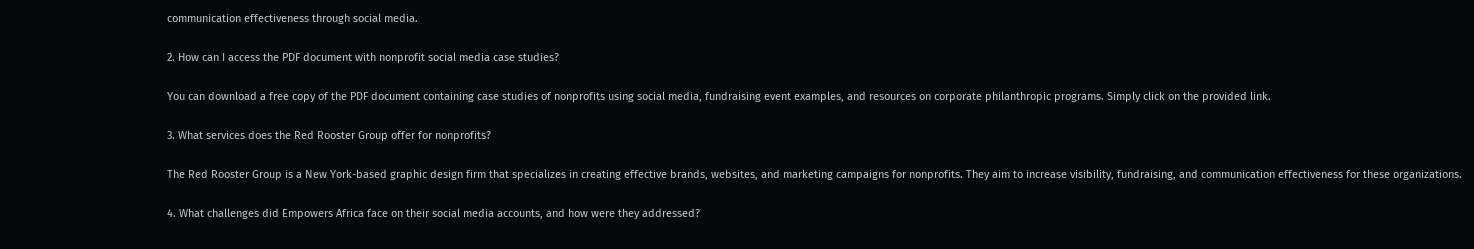communication effectiveness through social media.

2. How can I access the PDF document with nonprofit social media case studies?

You can download a free copy of the PDF document containing case studies of nonprofits using social media, fundraising event examples, and resources on corporate philanthropic programs. Simply click on the provided link.

3. What services does the Red Rooster Group offer for nonprofits?

The Red Rooster Group is a New York-based graphic design firm that specializes in creating effective brands, websites, and marketing campaigns for nonprofits. They aim to increase visibility, fundraising, and communication effectiveness for these organizations.

4. What challenges did Empowers Africa face on their social media accounts, and how were they addressed?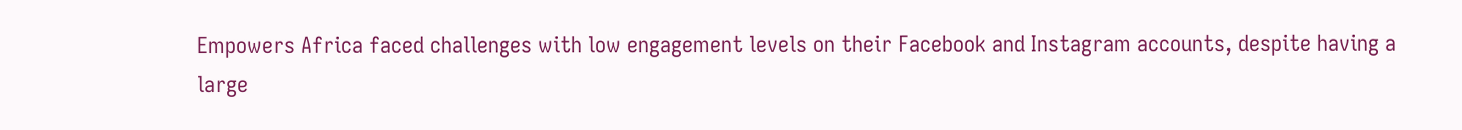Empowers Africa faced challenges with low engagement levels on their Facebook and Instagram accounts, despite having a large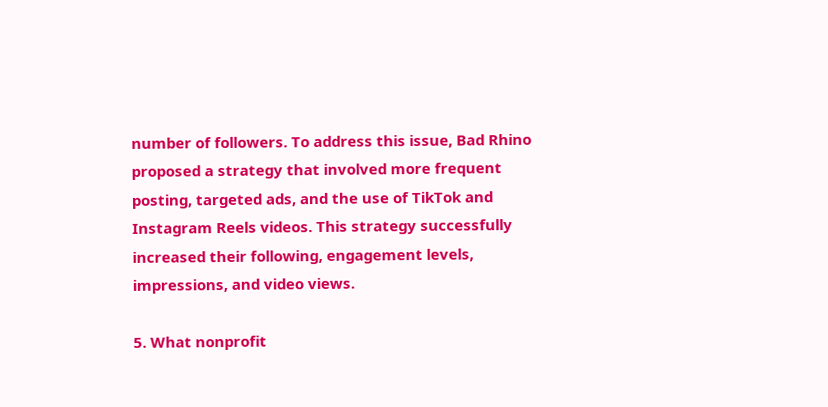number of followers. To address this issue, Bad Rhino proposed a strategy that involved more frequent posting, targeted ads, and the use of TikTok and Instagram Reels videos. This strategy successfully increased their following, engagement levels, impressions, and video views.

5. What nonprofit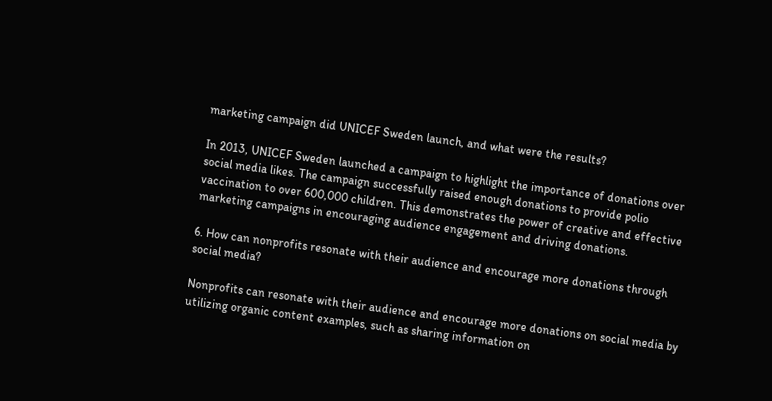marketing campaign did UNICEF Sweden launch, and what were the results?

In 2013, UNICEF Sweden launched a campaign to highlight the importance of donations over social media likes. The campaign successfully raised enough donations to provide polio vaccination to over 600,000 children. This demonstrates the power of creative and effective marketing campaigns in encouraging audience engagement and driving donations.

6. How can nonprofits resonate with their audience and encourage more donations through social media?

Nonprofits can resonate with their audience and encourage more donations on social media by utilizing organic content examples, such as sharing information on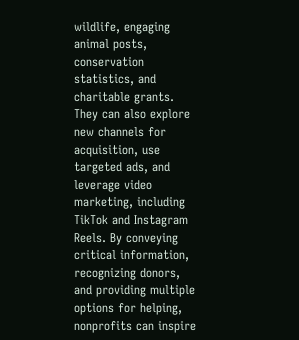wildlife, engaging animal posts, conservation statistics, and charitable grants. They can also explore new channels for acquisition, use targeted ads, and leverage video marketing, including TikTok and Instagram Reels. By conveying critical information, recognizing donors, and providing multiple options for helping, nonprofits can inspire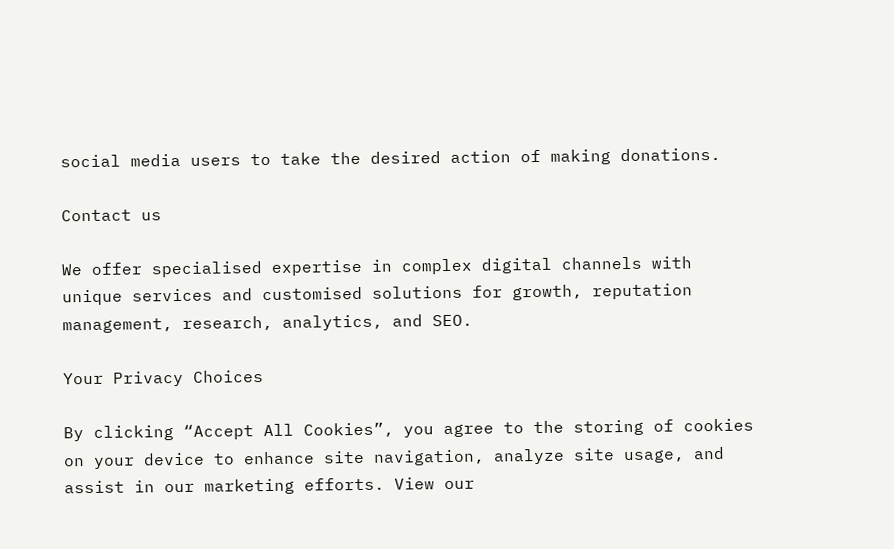social media users to take the desired action of making donations.

Contact us

We offer specialised expertise in complex digital channels with unique services and customised solutions for growth, reputation management, research, analytics, and SEO.

Your Privacy Choices

By clicking “Accept All Cookies”, you agree to the storing of cookies on your device to enhance site navigation, analyze site usage, and assist in our marketing efforts. View our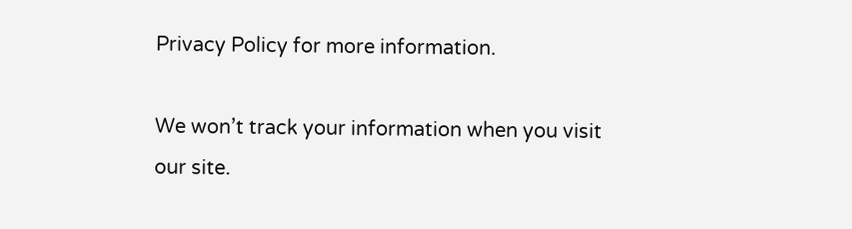Privacy Policy for more information.

We won’t track your information when you visit our site.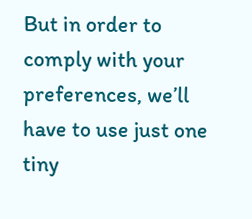But in order to comply with your preferences, we’ll have to use just one tiny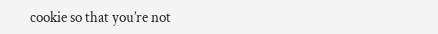cookie so that you’re not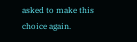asked to make this choice again.